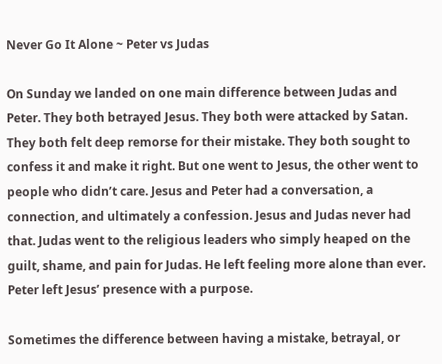Never Go It Alone ~ Peter vs Judas

On Sunday we landed on one main difference between Judas and Peter. They both betrayed Jesus. They both were attacked by Satan. They both felt deep remorse for their mistake. They both sought to confess it and make it right. But one went to Jesus, the other went to people who didn’t care. Jesus and Peter had a conversation, a connection, and ultimately a confession. Jesus and Judas never had that. Judas went to the religious leaders who simply heaped on the guilt, shame, and pain for Judas. He left feeling more alone than ever. Peter left Jesus’ presence with a purpose.

Sometimes the difference between having a mistake, betrayal, or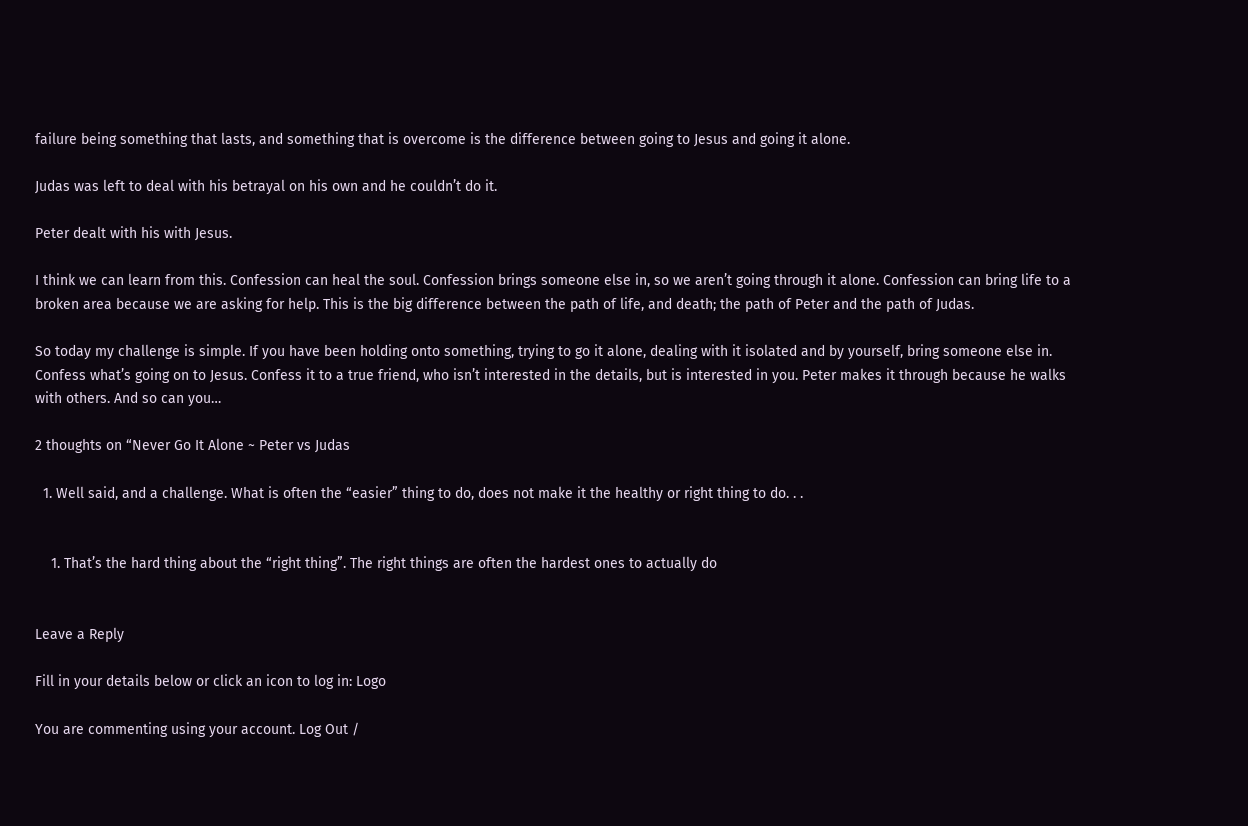failure being something that lasts, and something that is overcome is the difference between going to Jesus and going it alone.

Judas was left to deal with his betrayal on his own and he couldn’t do it.

Peter dealt with his with Jesus.

I think we can learn from this. Confession can heal the soul. Confession brings someone else in, so we aren’t going through it alone. Confession can bring life to a broken area because we are asking for help. This is the big difference between the path of life, and death; the path of Peter and the path of Judas.

So today my challenge is simple. If you have been holding onto something, trying to go it alone, dealing with it isolated and by yourself, bring someone else in. Confess what’s going on to Jesus. Confess it to a true friend, who isn’t interested in the details, but is interested in you. Peter makes it through because he walks with others. And so can you…

2 thoughts on “Never Go It Alone ~ Peter vs Judas

  1. Well said, and a challenge. What is often the “easier” thing to do, does not make it the healthy or right thing to do. . .


    1. That’s the hard thing about the “right thing”. The right things are often the hardest ones to actually do


Leave a Reply

Fill in your details below or click an icon to log in: Logo

You are commenting using your account. Log Out /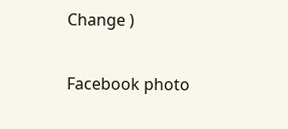Change )

Facebook photo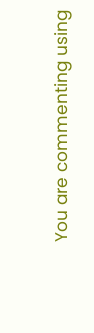You are commenting using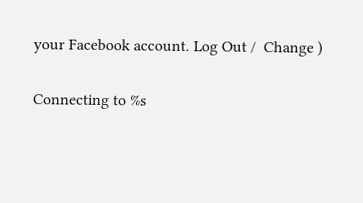your Facebook account. Log Out /  Change )

Connecting to %s